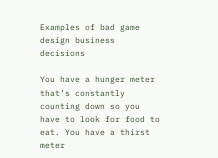Examples of bad game design business decisions

You have a hunger meter that’s constantly counting down so you have to look for food to eat. You have a thirst meter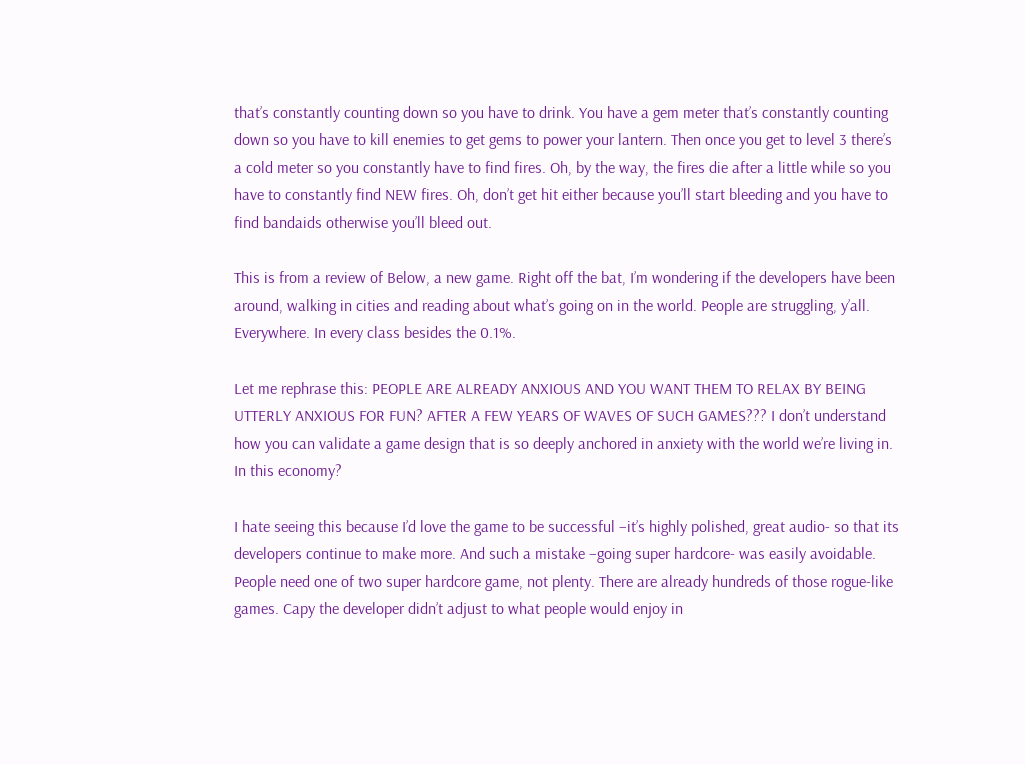that’s constantly counting down so you have to drink. You have a gem meter that’s constantly counting down so you have to kill enemies to get gems to power your lantern. Then once you get to level 3 there’s a cold meter so you constantly have to find fires. Oh, by the way, the fires die after a little while so you have to constantly find NEW fires. Oh, don’t get hit either because you’ll start bleeding and you have to find bandaids otherwise you’ll bleed out.

This is from a review of Below, a new game. Right off the bat, I’m wondering if the developers have been around, walking in cities and reading about what’s going on in the world. People are struggling, y’all. Everywhere. In every class besides the 0.1%.

Let me rephrase this: PEOPLE ARE ALREADY ANXIOUS AND YOU WANT THEM TO RELAX BY BEING UTTERLY ANXIOUS FOR FUN? AFTER A FEW YEARS OF WAVES OF SUCH GAMES??? I don’t understand how you can validate a game design that is so deeply anchored in anxiety with the world we’re living in. In this economy?

I hate seeing this because I’d love the game to be successful –it’s highly polished, great audio- so that its developers continue to make more. And such a mistake –going super hardcore- was easily avoidable. People need one of two super hardcore game, not plenty. There are already hundreds of those rogue-like games. Capy the developer didn’t adjust to what people would enjoy in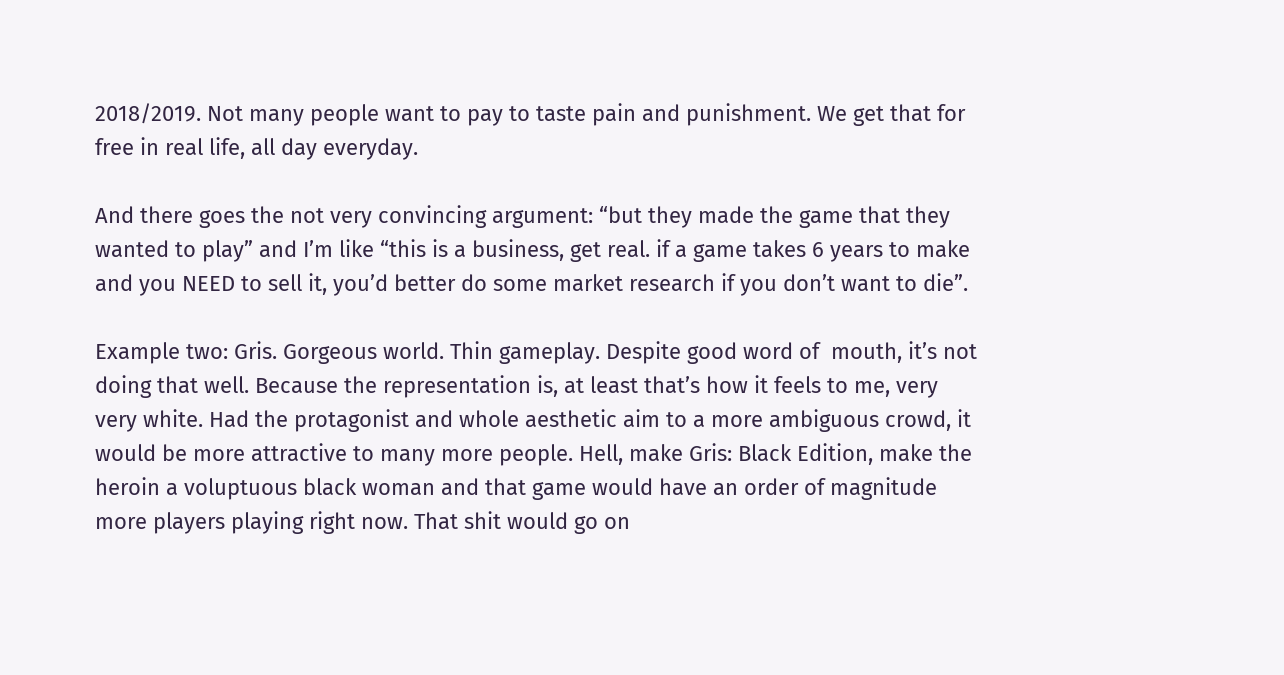2018/2019. Not many people want to pay to taste pain and punishment. We get that for free in real life, all day everyday.

And there goes the not very convincing argument: “but they made the game that they wanted to play” and I’m like “this is a business, get real. if a game takes 6 years to make and you NEED to sell it, you’d better do some market research if you don’t want to die”.

Example two: Gris. Gorgeous world. Thin gameplay. Despite good word of  mouth, it’s not doing that well. Because the representation is, at least that’s how it feels to me, very very white. Had the protagonist and whole aesthetic aim to a more ambiguous crowd, it would be more attractive to many more people. Hell, make Gris: Black Edition, make the heroin a voluptuous black woman and that game would have an order of magnitude more players playing right now. That shit would go on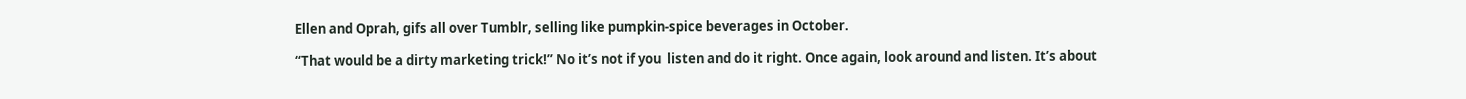Ellen and Oprah, gifs all over Tumblr, selling like pumpkin-spice beverages in October.

“That would be a dirty marketing trick!” No it’s not if you  listen and do it right. Once again, look around and listen. It’s about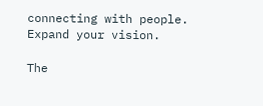connecting with people. Expand your vision.

The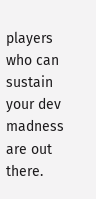players who can sustain your dev madness are out there.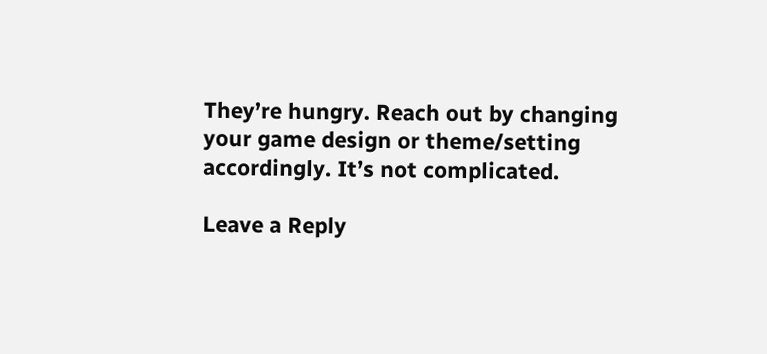They’re hungry. Reach out by changing your game design or theme/setting accordingly. It’s not complicated.

Leave a Reply